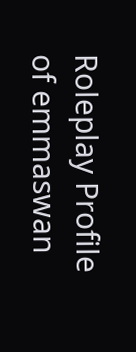Roleplay Profile of emmaswan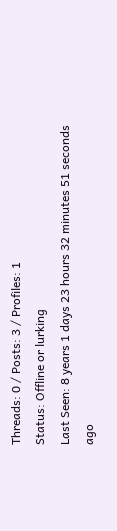Threads: 0 / Posts: 3 / Profiles: 1
Status: Offline or lurking
Last Seen: 8 years 1 days 23 hours 32 minutes 51 seconds ago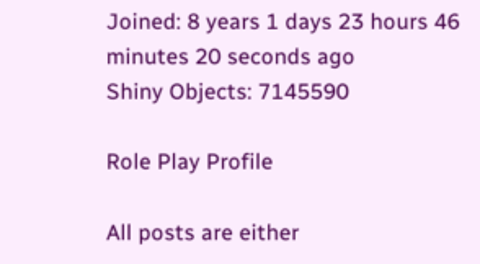Joined: 8 years 1 days 23 hours 46 minutes 20 seconds ago
Shiny Objects: 7145590

Role Play Profile

All posts are either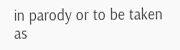in parody or to be taken as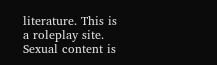literature. This is a roleplay site. Sexual content is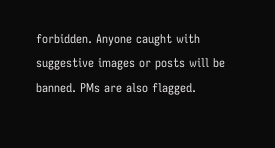forbidden. Anyone caught with suggestive images or posts will be banned. PMs are also flagged.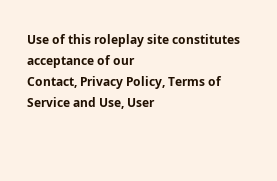Use of this roleplay site constitutes acceptance of our
Contact, Privacy Policy, Terms of Service and Use, User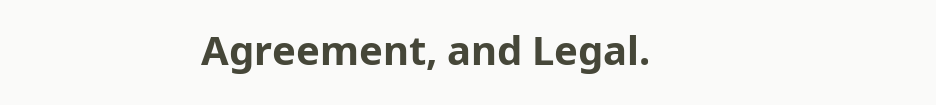Agreement, and Legal.